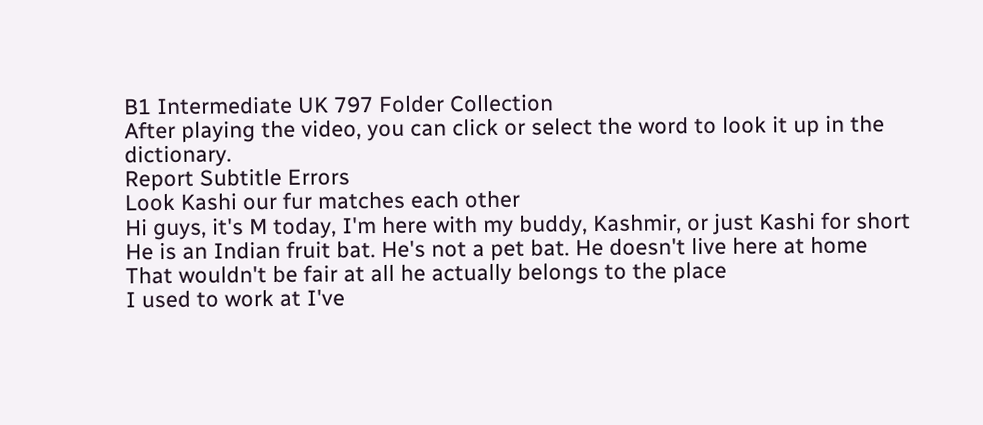B1 Intermediate UK 797 Folder Collection
After playing the video, you can click or select the word to look it up in the dictionary.
Report Subtitle Errors
Look Kashi our fur matches each other
Hi guys, it's M today, I'm here with my buddy, Kashmir, or just Kashi for short
He is an Indian fruit bat. He's not a pet bat. He doesn't live here at home
That wouldn't be fair at all he actually belongs to the place
I used to work at I've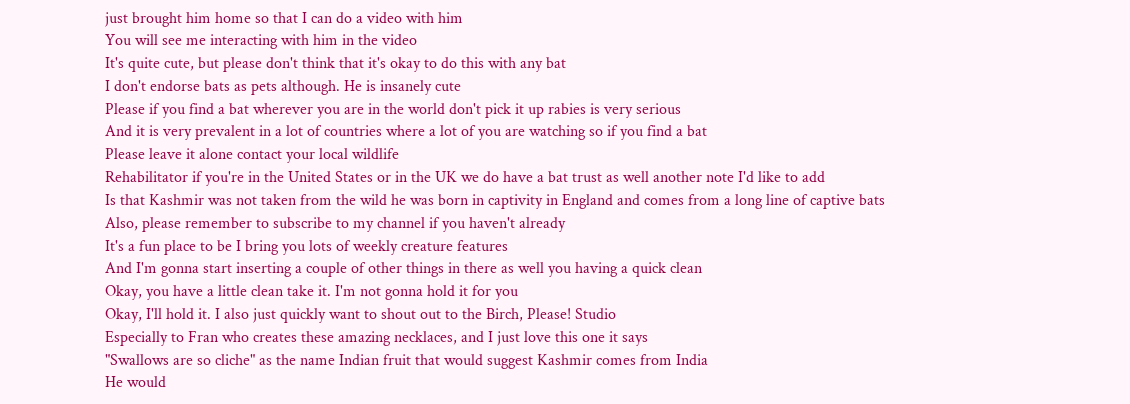just brought him home so that I can do a video with him
You will see me interacting with him in the video
It's quite cute, but please don't think that it's okay to do this with any bat
I don't endorse bats as pets although. He is insanely cute
Please if you find a bat wherever you are in the world don't pick it up rabies is very serious
And it is very prevalent in a lot of countries where a lot of you are watching so if you find a bat
Please leave it alone contact your local wildlife
Rehabilitator if you're in the United States or in the UK we do have a bat trust as well another note I'd like to add
Is that Kashmir was not taken from the wild he was born in captivity in England and comes from a long line of captive bats
Also, please remember to subscribe to my channel if you haven't already
It's a fun place to be I bring you lots of weekly creature features
And I'm gonna start inserting a couple of other things in there as well you having a quick clean
Okay, you have a little clean take it. I'm not gonna hold it for you
Okay, I'll hold it. I also just quickly want to shout out to the Birch, Please! Studio
Especially to Fran who creates these amazing necklaces, and I just love this one it says
"Swallows are so cliche" as the name Indian fruit that would suggest Kashmir comes from India
He would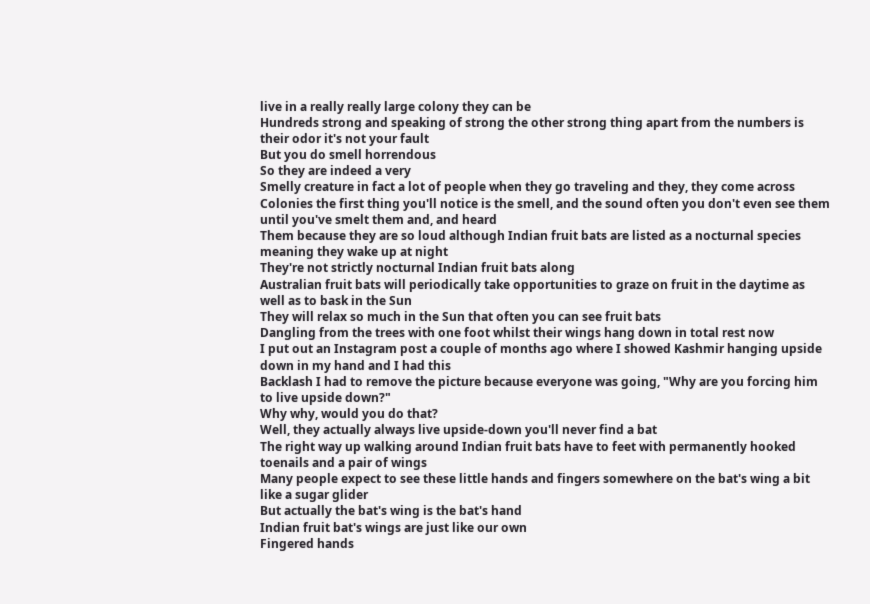live in a really really large colony they can be
Hundreds strong and speaking of strong the other strong thing apart from the numbers is their odor it's not your fault
But you do smell horrendous
So they are indeed a very
Smelly creature in fact a lot of people when they go traveling and they, they come across
Colonies the first thing you'll notice is the smell, and the sound often you don't even see them until you've smelt them and, and heard
Them because they are so loud although Indian fruit bats are listed as a nocturnal species meaning they wake up at night
They're not strictly nocturnal Indian fruit bats along
Australian fruit bats will periodically take opportunities to graze on fruit in the daytime as well as to bask in the Sun
They will relax so much in the Sun that often you can see fruit bats
Dangling from the trees with one foot whilst their wings hang down in total rest now
I put out an Instagram post a couple of months ago where I showed Kashmir hanging upside down in my hand and I had this
Backlash I had to remove the picture because everyone was going, "Why are you forcing him to live upside down?"
Why why, would you do that?
Well, they actually always live upside-down you'll never find a bat
The right way up walking around Indian fruit bats have to feet with permanently hooked toenails and a pair of wings
Many people expect to see these little hands and fingers somewhere on the bat's wing a bit like a sugar glider
But actually the bat's wing is the bat's hand
Indian fruit bat's wings are just like our own
Fingered hands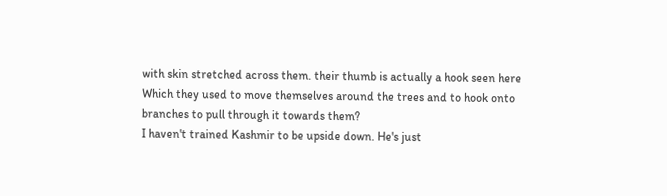with skin stretched across them. their thumb is actually a hook seen here
Which they used to move themselves around the trees and to hook onto branches to pull through it towards them?
I haven't trained Kashmir to be upside down. He's just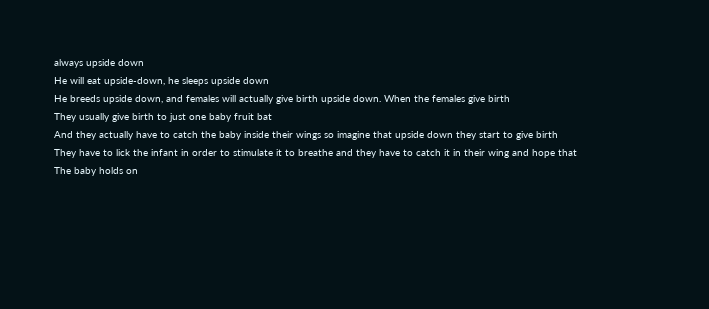always upside down
He will eat upside-down, he sleeps upside down
He breeds upside down, and females will actually give birth upside down. When the females give birth
They usually give birth to just one baby fruit bat
And they actually have to catch the baby inside their wings so imagine that upside down they start to give birth
They have to lick the infant in order to stimulate it to breathe and they have to catch it in their wing and hope that
The baby holds on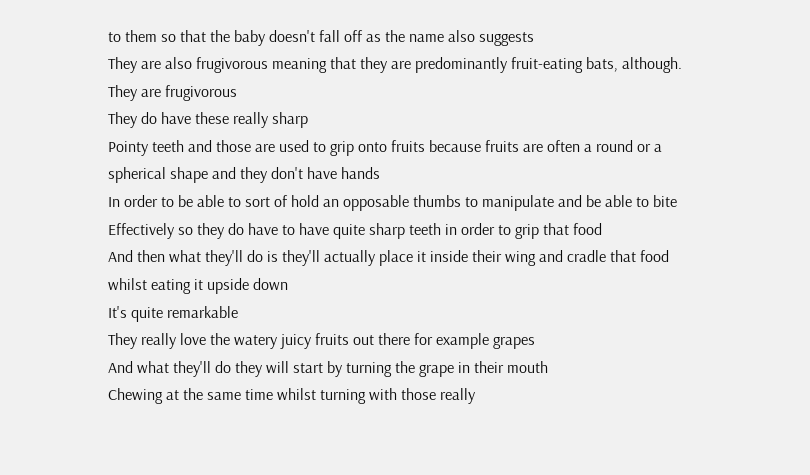to them so that the baby doesn't fall off as the name also suggests
They are also frugivorous meaning that they are predominantly fruit-eating bats, although. They are frugivorous
They do have these really sharp
Pointy teeth and those are used to grip onto fruits because fruits are often a round or a spherical shape and they don't have hands
In order to be able to sort of hold an opposable thumbs to manipulate and be able to bite
Effectively so they do have to have quite sharp teeth in order to grip that food
And then what they'll do is they'll actually place it inside their wing and cradle that food whilst eating it upside down
It's quite remarkable
They really love the watery juicy fruits out there for example grapes
And what they'll do they will start by turning the grape in their mouth
Chewing at the same time whilst turning with those really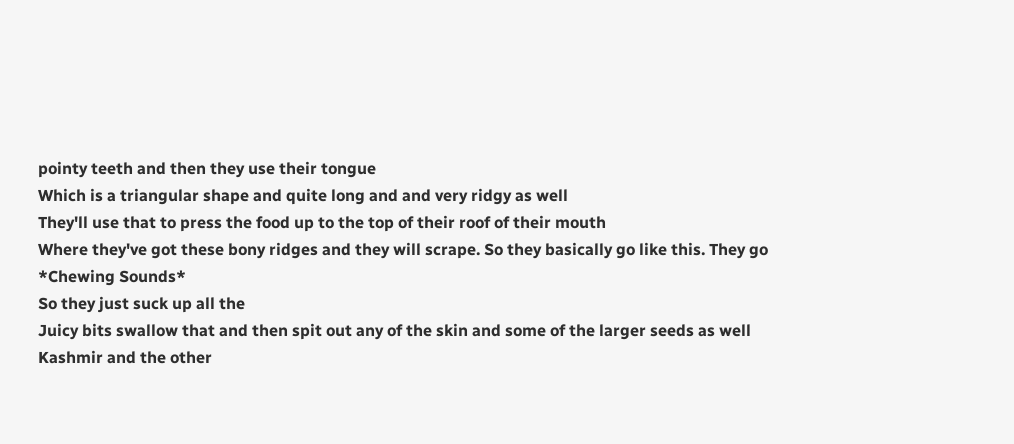pointy teeth and then they use their tongue
Which is a triangular shape and quite long and and very ridgy as well
They'll use that to press the food up to the top of their roof of their mouth
Where they've got these bony ridges and they will scrape. So they basically go like this. They go
*Chewing Sounds*
So they just suck up all the
Juicy bits swallow that and then spit out any of the skin and some of the larger seeds as well
Kashmir and the other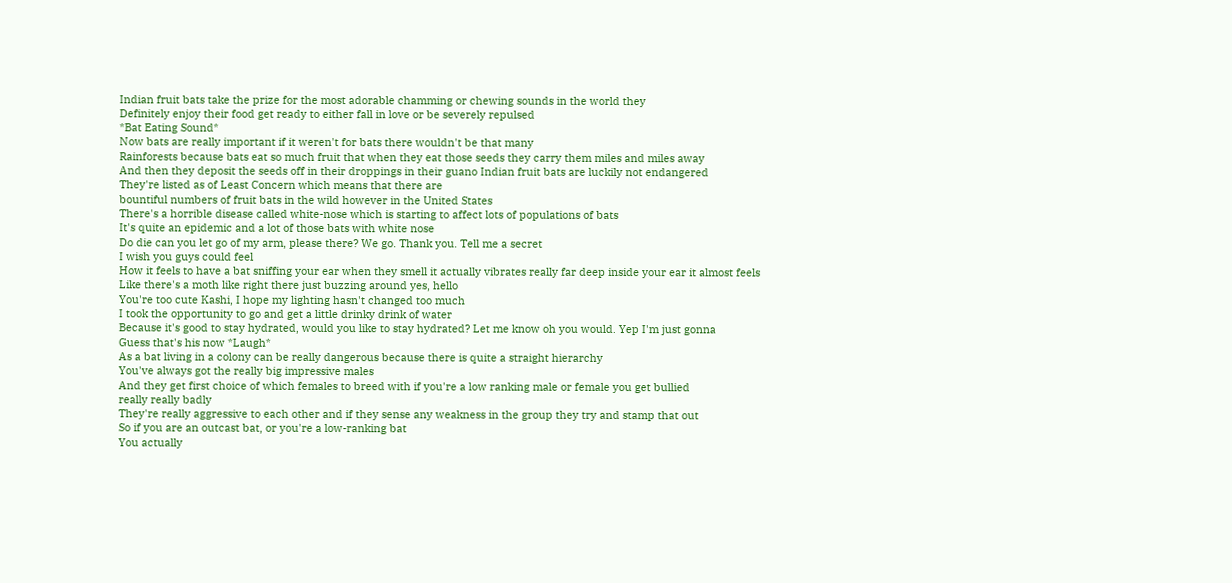Indian fruit bats take the prize for the most adorable chamming or chewing sounds in the world they
Definitely enjoy their food get ready to either fall in love or be severely repulsed
*Bat Eating Sound*
Now bats are really important if it weren't for bats there wouldn't be that many
Rainforests because bats eat so much fruit that when they eat those seeds they carry them miles and miles away
And then they deposit the seeds off in their droppings in their guano Indian fruit bats are luckily not endangered
They're listed as of Least Concern which means that there are
bountiful numbers of fruit bats in the wild however in the United States
There's a horrible disease called white-nose which is starting to affect lots of populations of bats
It's quite an epidemic and a lot of those bats with white nose
Do die can you let go of my arm, please there? We go. Thank you. Tell me a secret
I wish you guys could feel
How it feels to have a bat sniffing your ear when they smell it actually vibrates really far deep inside your ear it almost feels
Like there's a moth like right there just buzzing around yes, hello
You're too cute Kashi, I hope my lighting hasn't changed too much
I took the opportunity to go and get a little drinky drink of water
Because it's good to stay hydrated, would you like to stay hydrated? Let me know oh you would. Yep I'm just gonna
Guess that's his now *Laugh*
As a bat living in a colony can be really dangerous because there is quite a straight hierarchy
You've always got the really big impressive males
And they get first choice of which females to breed with if you're a low ranking male or female you get bullied
really really badly
They're really aggressive to each other and if they sense any weakness in the group they try and stamp that out
So if you are an outcast bat, or you're a low-ranking bat
You actually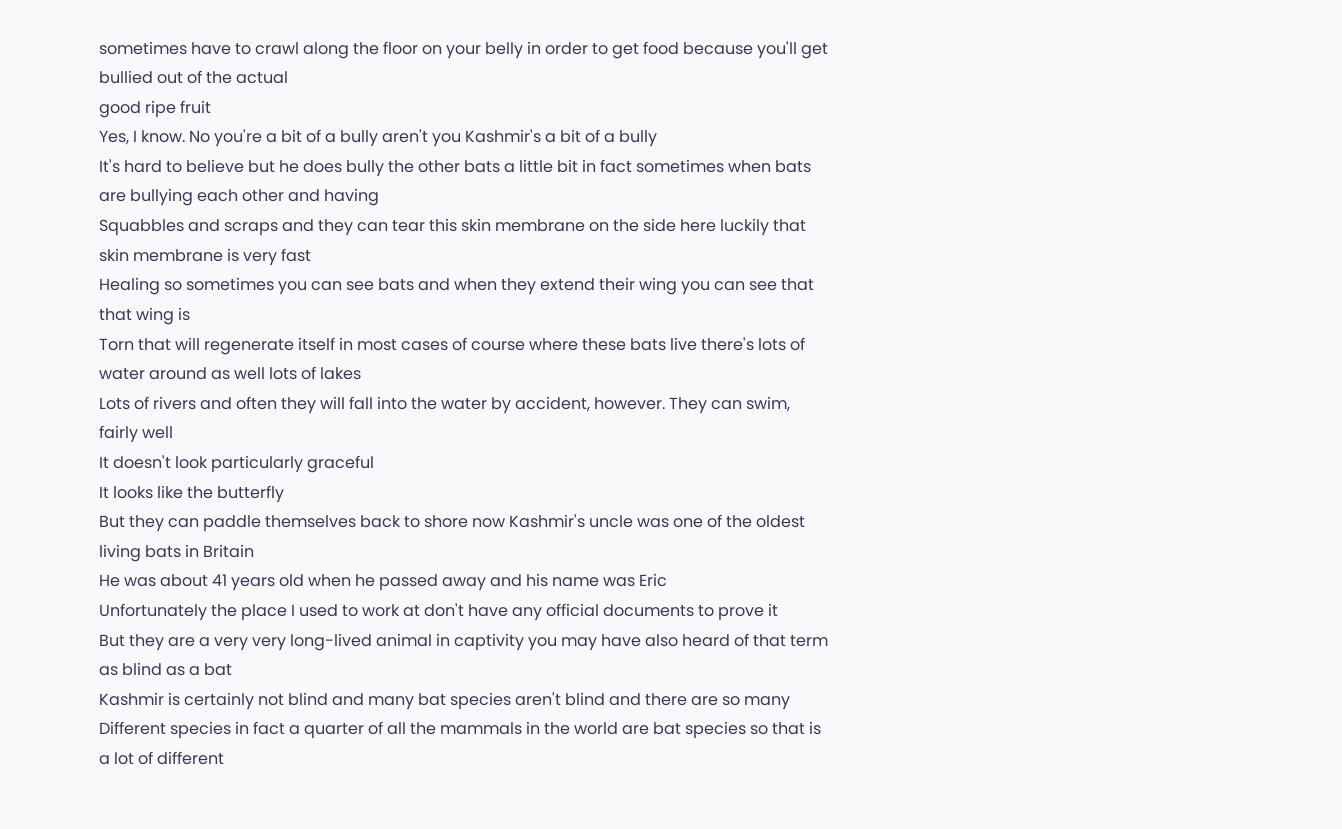sometimes have to crawl along the floor on your belly in order to get food because you'll get bullied out of the actual
good ripe fruit
Yes, I know. No you're a bit of a bully aren't you Kashmir's a bit of a bully
It's hard to believe but he does bully the other bats a little bit in fact sometimes when bats are bullying each other and having
Squabbles and scraps and they can tear this skin membrane on the side here luckily that skin membrane is very fast
Healing so sometimes you can see bats and when they extend their wing you can see that that wing is
Torn that will regenerate itself in most cases of course where these bats live there's lots of water around as well lots of lakes
Lots of rivers and often they will fall into the water by accident, however. They can swim, fairly well
It doesn't look particularly graceful
It looks like the butterfly
But they can paddle themselves back to shore now Kashmir's uncle was one of the oldest living bats in Britain
He was about 41 years old when he passed away and his name was Eric
Unfortunately the place I used to work at don't have any official documents to prove it
But they are a very very long-lived animal in captivity you may have also heard of that term as blind as a bat
Kashmir is certainly not blind and many bat species aren't blind and there are so many
Different species in fact a quarter of all the mammals in the world are bat species so that is a lot of different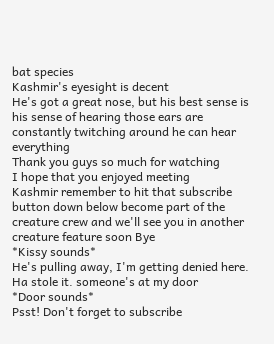bat species
Kashmir's eyesight is decent
He's got a great nose, but his best sense is his sense of hearing those ears are constantly twitching around he can hear everything
Thank you guys so much for watching
I hope that you enjoyed meeting
Kashmir remember to hit that subscribe button down below become part of the creature crew and we'll see you in another creature feature soon Bye
*Kissy sounds*
He's pulling away, I'm getting denied here. Ha stole it. someone's at my door
*Door sounds*
Psst! Don't forget to subscribe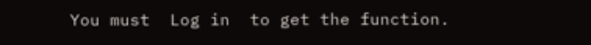You must  Log in  to get the function.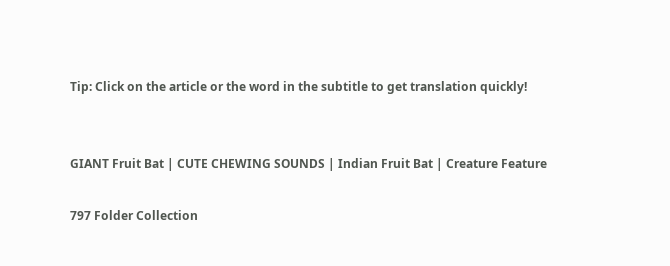Tip: Click on the article or the word in the subtitle to get translation quickly!


GIANT Fruit Bat | CUTE CHEWING SOUNDS | Indian Fruit Bat | Creature Feature

797 Folder Collection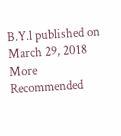B.Y.l published on March 29, 2018
More Recommended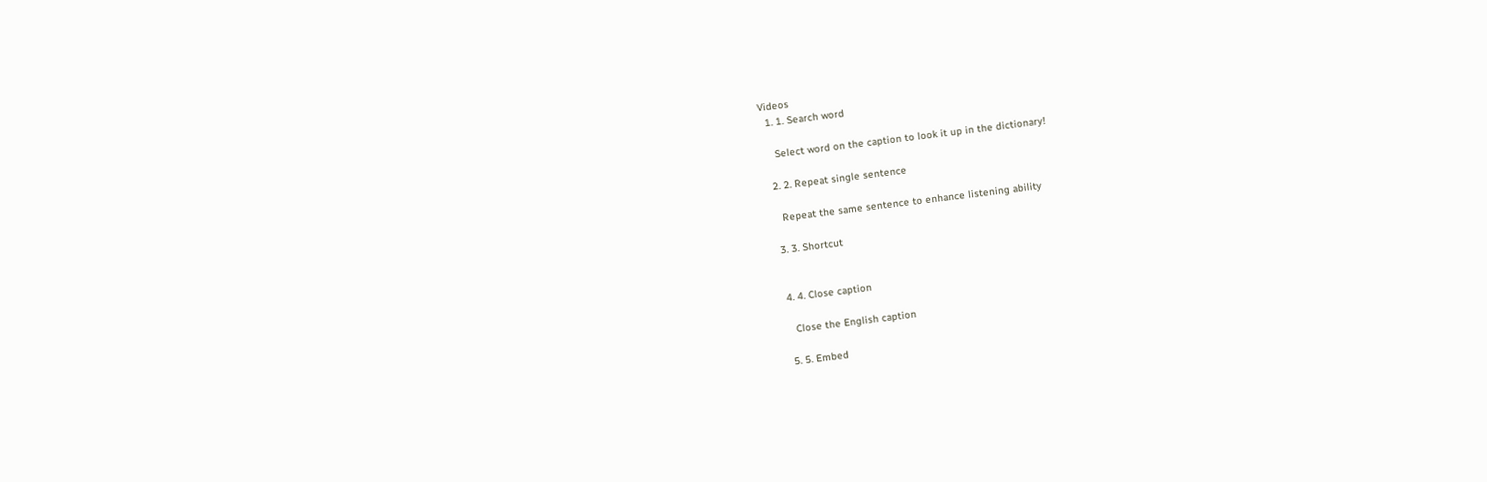Videos
  1. 1. Search word

    Select word on the caption to look it up in the dictionary!

  2. 2. Repeat single sentence

    Repeat the same sentence to enhance listening ability

  3. 3. Shortcut


  4. 4. Close caption

    Close the English caption

  5. 5. Embed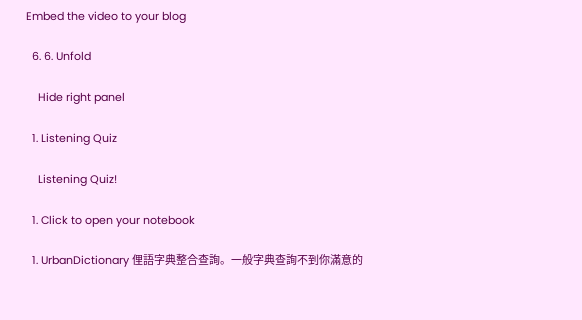Embed the video to your blog

  6. 6. Unfold

    Hide right panel

  1. Listening Quiz

    Listening Quiz!

  1. Click to open your notebook

  1. UrbanDictionary 俚語字典整合查詢。一般字典查詢不到你滿意的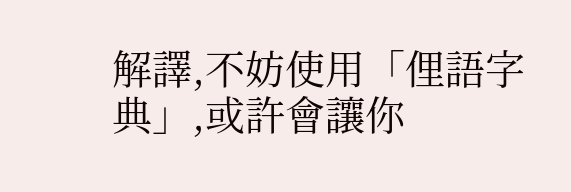解譯,不妨使用「俚語字典」,或許會讓你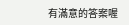有滿意的答案喔